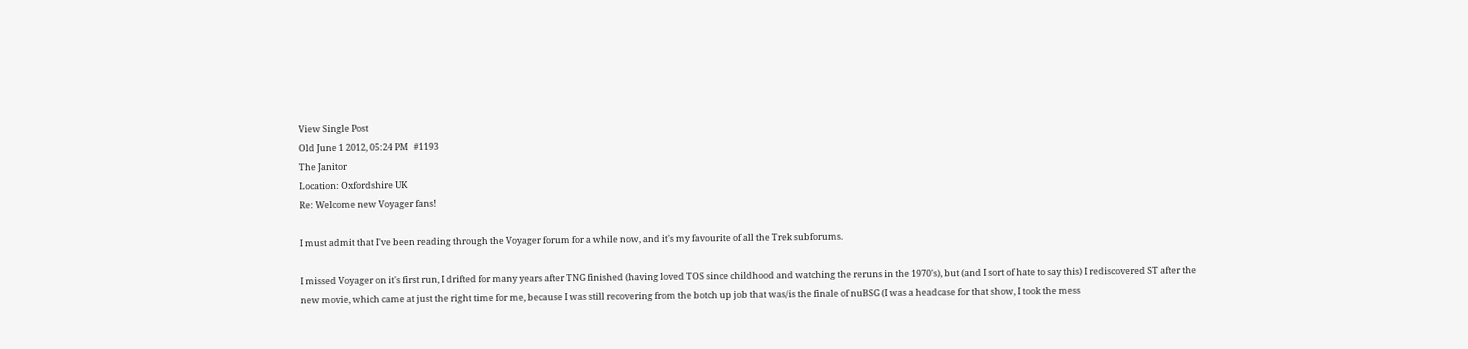View Single Post
Old June 1 2012, 05:24 PM   #1193
The Janitor
Location: Oxfordshire UK
Re: Welcome new Voyager fans!

I must admit that I've been reading through the Voyager forum for a while now, and it's my favourite of all the Trek subforums.

I missed Voyager on it's first run, I drifted for many years after TNG finished (having loved TOS since childhood and watching the reruns in the 1970's), but (and I sort of hate to say this) I rediscovered ST after the new movie, which came at just the right time for me, because I was still recovering from the botch up job that was/is the finale of nuBSG (I was a headcase for that show, I took the mess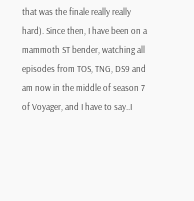that was the finale really really hard). Since then, I have been on a mammoth ST bender, watching all episodes from TOS, TNG, DS9 and am now in the middle of season 7 of Voyager, and I have to say..I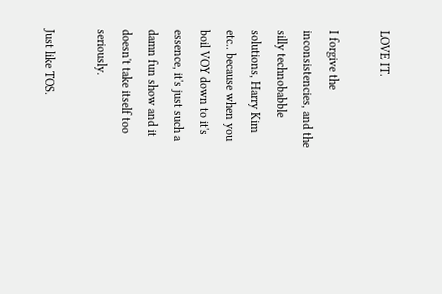LOVE IT.

I forgive the inconsistencies, and the silly technobabble solutions, Harry Kim etc.. because when you boil VOY down to it's essence, it's just such a damn fun show and it doesn't take itself too seriously.

Just like TOS.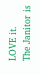LOVE it.
The Janitor is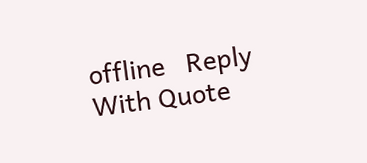offline   Reply With Quote